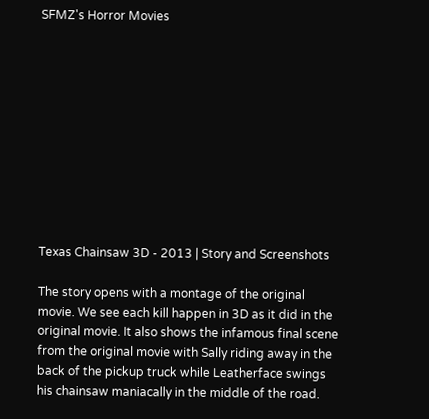SFMZ's Horror Movies











Texas Chainsaw 3D - 2013 | Story and Screenshots

The story opens with a montage of the original movie. We see each kill happen in 3D as it did in the original movie. It also shows the infamous final scene from the original movie with Sally riding away in the back of the pickup truck while Leatherface swings his chainsaw maniacally in the middle of the road.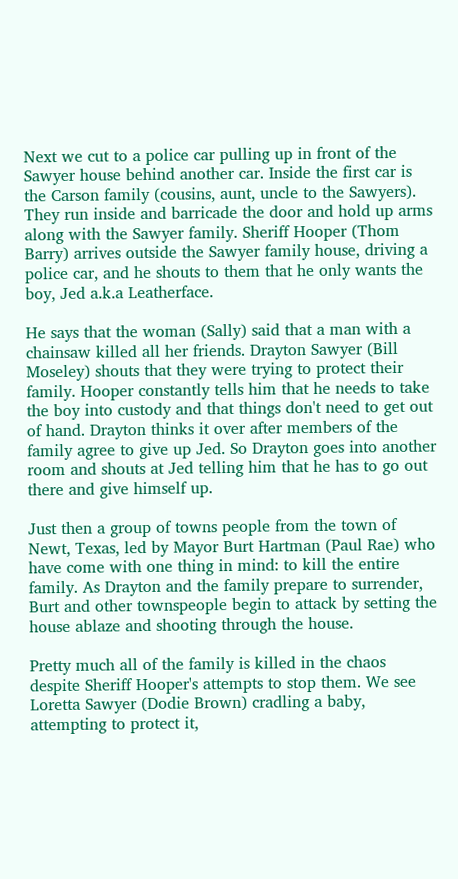Next we cut to a police car pulling up in front of the Sawyer house behind another car. Inside the first car is the Carson family (cousins, aunt, uncle to the Sawyers). They run inside and barricade the door and hold up arms along with the Sawyer family. Sheriff Hooper (Thom Barry) arrives outside the Sawyer family house, driving a police car, and he shouts to them that he only wants the boy, Jed a.k.a Leatherface.

He says that the woman (Sally) said that a man with a chainsaw killed all her friends. Drayton Sawyer (Bill Moseley) shouts that they were trying to protect their family. Hooper constantly tells him that he needs to take the boy into custody and that things don't need to get out of hand. Drayton thinks it over after members of the family agree to give up Jed. So Drayton goes into another room and shouts at Jed telling him that he has to go out there and give himself up.

Just then a group of towns people from the town of Newt, Texas, led by Mayor Burt Hartman (Paul Rae) who have come with one thing in mind: to kill the entire family. As Drayton and the family prepare to surrender, Burt and other townspeople begin to attack by setting the house ablaze and shooting through the house.

Pretty much all of the family is killed in the chaos despite Sheriff Hooper's attempts to stop them. We see Loretta Sawyer (Dodie Brown) cradling a baby, attempting to protect it,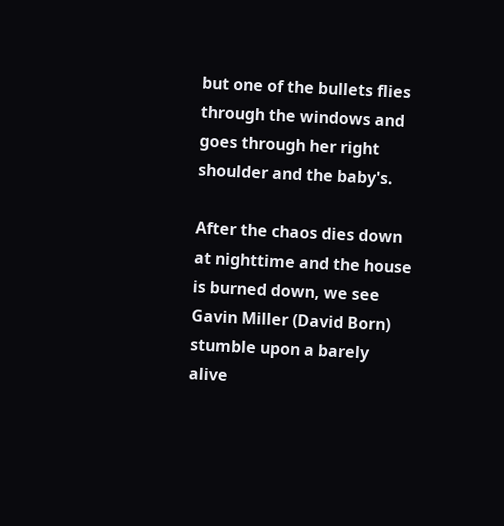but one of the bullets flies through the windows and goes through her right shoulder and the baby's.

After the chaos dies down at nighttime and the house is burned down, we see Gavin Miller (David Born) stumble upon a barely alive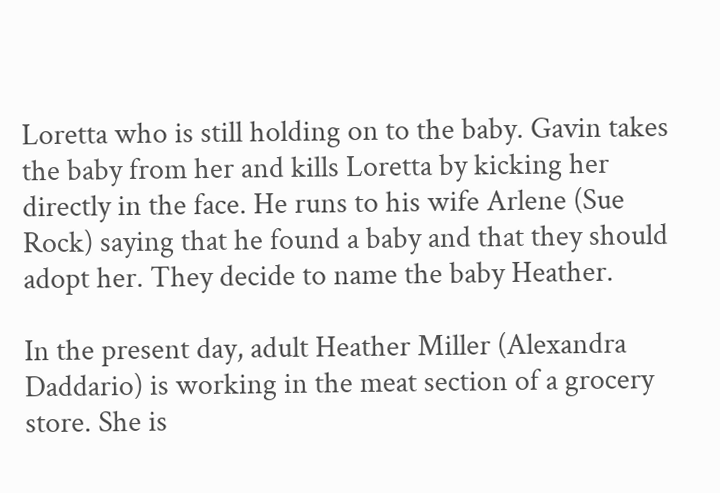Loretta who is still holding on to the baby. Gavin takes the baby from her and kills Loretta by kicking her directly in the face. He runs to his wife Arlene (Sue Rock) saying that he found a baby and that they should adopt her. They decide to name the baby Heather.

In the present day, adult Heather Miller (Alexandra Daddario) is working in the meat section of a grocery store. She is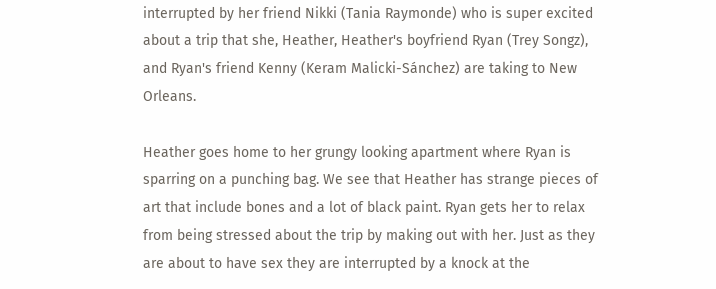interrupted by her friend Nikki (Tania Raymonde) who is super excited about a trip that she, Heather, Heather's boyfriend Ryan (Trey Songz), and Ryan's friend Kenny (Keram Malicki-Sánchez) are taking to New Orleans.

Heather goes home to her grungy looking apartment where Ryan is sparring on a punching bag. We see that Heather has strange pieces of art that include bones and a lot of black paint. Ryan gets her to relax from being stressed about the trip by making out with her. Just as they are about to have sex they are interrupted by a knock at the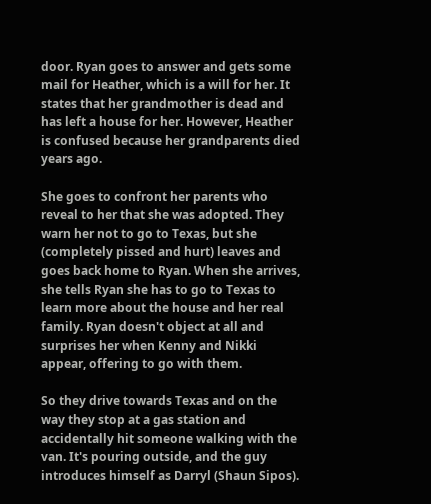door. Ryan goes to answer and gets some mail for Heather, which is a will for her. It states that her grandmother is dead and has left a house for her. However, Heather is confused because her grandparents died years ago.

She goes to confront her parents who reveal to her that she was adopted. They warn her not to go to Texas, but she (completely pissed and hurt) leaves and goes back home to Ryan. When she arrives, she tells Ryan she has to go to Texas to learn more about the house and her real family. Ryan doesn't object at all and surprises her when Kenny and Nikki appear, offering to go with them.

So they drive towards Texas and on the way they stop at a gas station and accidentally hit someone walking with the van. It's pouring outside, and the guy introduces himself as Darryl (Shaun Sipos).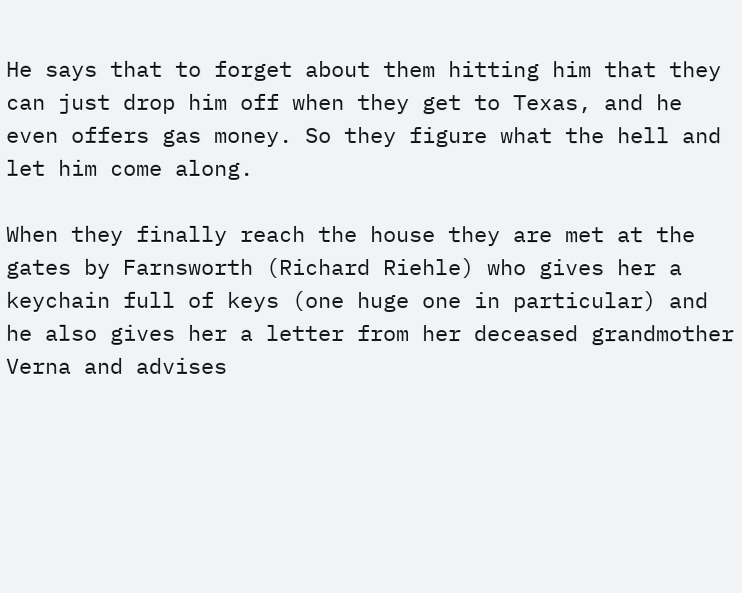He says that to forget about them hitting him that they can just drop him off when they get to Texas, and he even offers gas money. So they figure what the hell and let him come along.

When they finally reach the house they are met at the gates by Farnsworth (Richard Riehle) who gives her a keychain full of keys (one huge one in particular) and he also gives her a letter from her deceased grandmother Verna and advises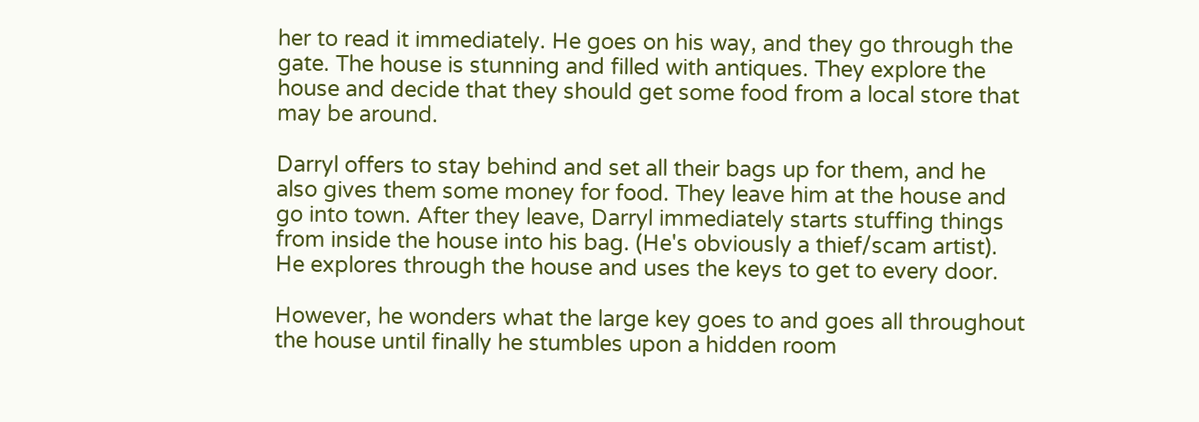her to read it immediately. He goes on his way, and they go through the gate. The house is stunning and filled with antiques. They explore the house and decide that they should get some food from a local store that may be around.

Darryl offers to stay behind and set all their bags up for them, and he also gives them some money for food. They leave him at the house and go into town. After they leave, Darryl immediately starts stuffing things from inside the house into his bag. (He's obviously a thief/scam artist). He explores through the house and uses the keys to get to every door.

However, he wonders what the large key goes to and goes all throughout the house until finally he stumbles upon a hidden room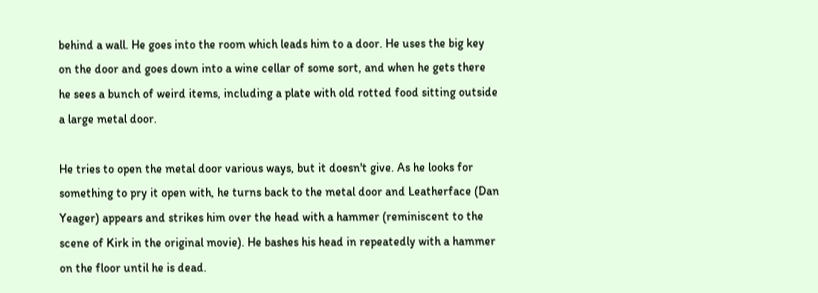behind a wall. He goes into the room which leads him to a door. He uses the big key on the door and goes down into a wine cellar of some sort, and when he gets there he sees a bunch of weird items, including a plate with old rotted food sitting outside a large metal door.

He tries to open the metal door various ways, but it doesn't give. As he looks for something to pry it open with, he turns back to the metal door and Leatherface (Dan Yeager) appears and strikes him over the head with a hammer (reminiscent to the scene of Kirk in the original movie). He bashes his head in repeatedly with a hammer on the floor until he is dead.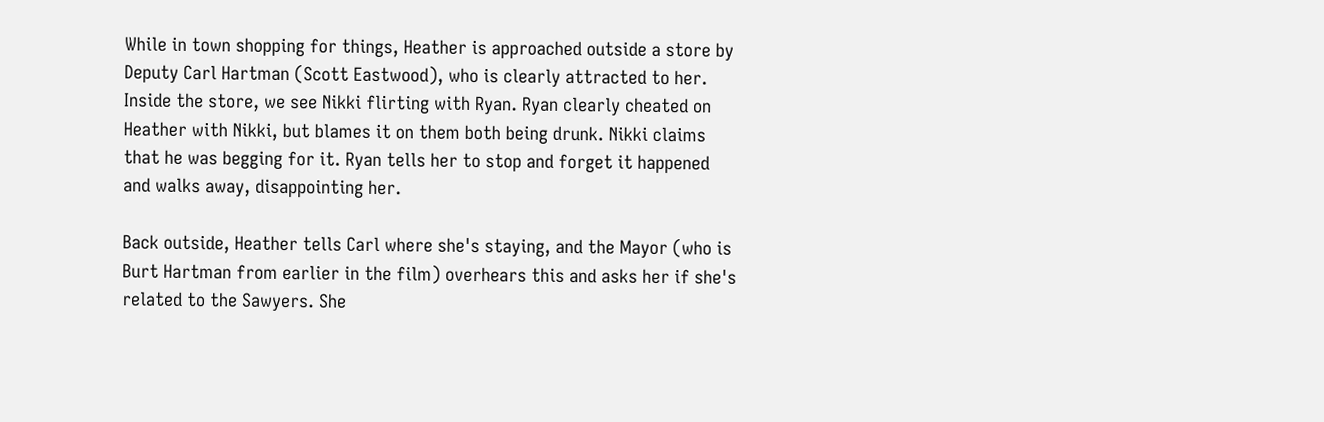While in town shopping for things, Heather is approached outside a store by Deputy Carl Hartman (Scott Eastwood), who is clearly attracted to her. Inside the store, we see Nikki flirting with Ryan. Ryan clearly cheated on Heather with Nikki, but blames it on them both being drunk. Nikki claims that he was begging for it. Ryan tells her to stop and forget it happened and walks away, disappointing her.

Back outside, Heather tells Carl where she's staying, and the Mayor (who is Burt Hartman from earlier in the film) overhears this and asks her if she's related to the Sawyers. She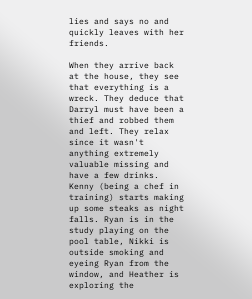lies and says no and quickly leaves with her friends.

When they arrive back at the house, they see that everything is a wreck. They deduce that Darryl must have been a thief and robbed them and left. They relax since it wasn't anything extremely valuable missing and have a few drinks. Kenny (being a chef in training) starts making up some steaks as night falls. Ryan is in the study playing on the pool table, Nikki is outside smoking and eyeing Ryan from the window, and Heather is exploring the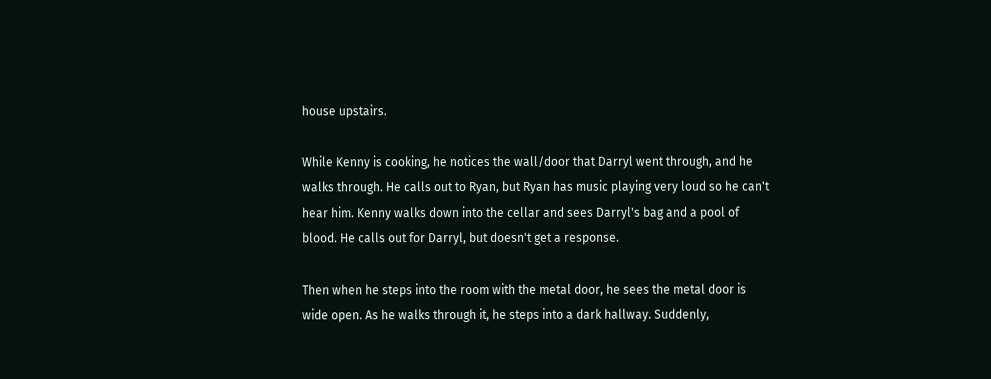house upstairs.

While Kenny is cooking, he notices the wall/door that Darryl went through, and he walks through. He calls out to Ryan, but Ryan has music playing very loud so he can't hear him. Kenny walks down into the cellar and sees Darryl's bag and a pool of blood. He calls out for Darryl, but doesn't get a response.

Then when he steps into the room with the metal door, he sees the metal door is wide open. As he walks through it, he steps into a dark hallway. Suddenly,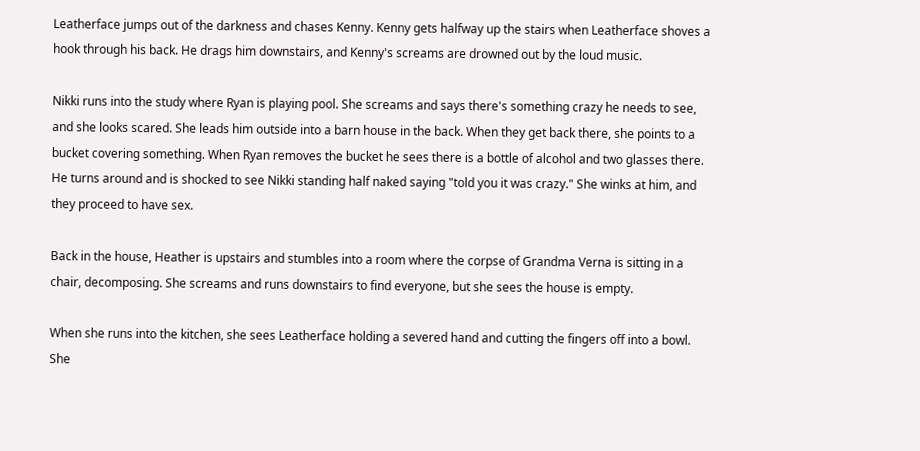Leatherface jumps out of the darkness and chases Kenny. Kenny gets halfway up the stairs when Leatherface shoves a hook through his back. He drags him downstairs, and Kenny's screams are drowned out by the loud music.

Nikki runs into the study where Ryan is playing pool. She screams and says there's something crazy he needs to see, and she looks scared. She leads him outside into a barn house in the back. When they get back there, she points to a bucket covering something. When Ryan removes the bucket he sees there is a bottle of alcohol and two glasses there. He turns around and is shocked to see Nikki standing half naked saying "told you it was crazy." She winks at him, and they proceed to have sex.

Back in the house, Heather is upstairs and stumbles into a room where the corpse of Grandma Verna is sitting in a chair, decomposing. She screams and runs downstairs to find everyone, but she sees the house is empty.

When she runs into the kitchen, she sees Leatherface holding a severed hand and cutting the fingers off into a bowl. She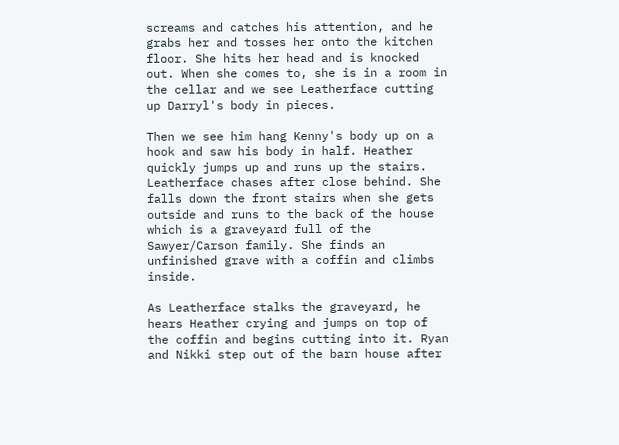screams and catches his attention, and he grabs her and tosses her onto the kitchen floor. She hits her head and is knocked out. When she comes to, she is in a room in the cellar and we see Leatherface cutting up Darryl's body in pieces.

Then we see him hang Kenny's body up on a hook and saw his body in half. Heather quickly jumps up and runs up the stairs. Leatherface chases after close behind. She falls down the front stairs when she gets outside and runs to the back of the house which is a graveyard full of the Sawyer/Carson family. She finds an unfinished grave with a coffin and climbs inside.

As Leatherface stalks the graveyard, he hears Heather crying and jumps on top of the coffin and begins cutting into it. Ryan and Nikki step out of the barn house after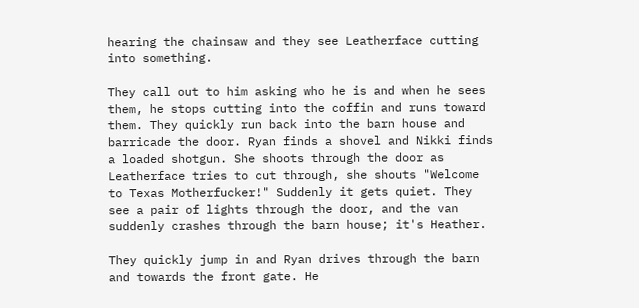hearing the chainsaw and they see Leatherface cutting into something.

They call out to him asking who he is and when he sees them, he stops cutting into the coffin and runs toward them. They quickly run back into the barn house and barricade the door. Ryan finds a shovel and Nikki finds a loaded shotgun. She shoots through the door as Leatherface tries to cut through, she shouts "Welcome to Texas Motherfucker!" Suddenly it gets quiet. They see a pair of lights through the door, and the van suddenly crashes through the barn house; it's Heather.

They quickly jump in and Ryan drives through the barn and towards the front gate. He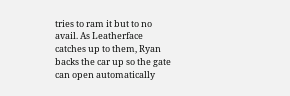tries to ram it but to no avail. As Leatherface catches up to them, Ryan backs the car up so the gate can open automatically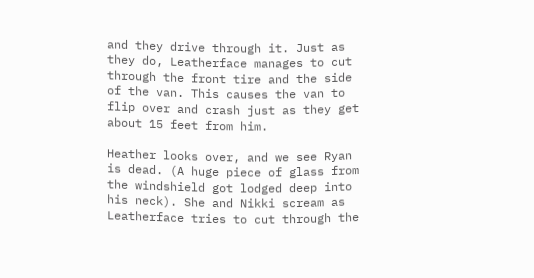and they drive through it. Just as they do, Leatherface manages to cut through the front tire and the side of the van. This causes the van to flip over and crash just as they get about 15 feet from him.

Heather looks over, and we see Ryan is dead. (A huge piece of glass from the windshield got lodged deep into his neck). She and Nikki scream as Leatherface tries to cut through the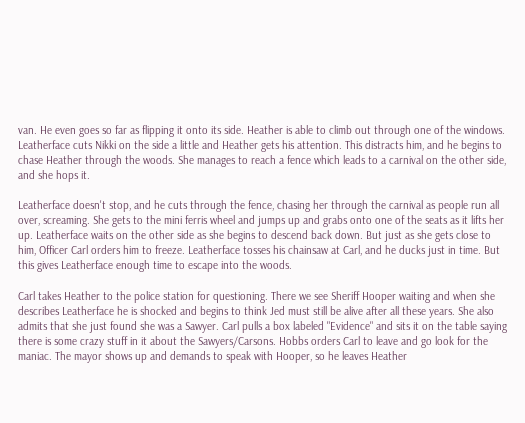van. He even goes so far as flipping it onto its side. Heather is able to climb out through one of the windows. Leatherface cuts Nikki on the side a little and Heather gets his attention. This distracts him, and he begins to chase Heather through the woods. She manages to reach a fence which leads to a carnival on the other side, and she hops it.

Leatherface doesn't stop, and he cuts through the fence, chasing her through the carnival as people run all over, screaming. She gets to the mini ferris wheel and jumps up and grabs onto one of the seats as it lifts her up. Leatherface waits on the other side as she begins to descend back down. But just as she gets close to him, Officer Carl orders him to freeze. Leatherface tosses his chainsaw at Carl, and he ducks just in time. But this gives Leatherface enough time to escape into the woods.

Carl takes Heather to the police station for questioning. There we see Sheriff Hooper waiting and when she describes Leatherface he is shocked and begins to think Jed must still be alive after all these years. She also admits that she just found she was a Sawyer. Carl pulls a box labeled "Evidence" and sits it on the table saying there is some crazy stuff in it about the Sawyers/Carsons. Hobbs orders Carl to leave and go look for the maniac. The mayor shows up and demands to speak with Hooper, so he leaves Heather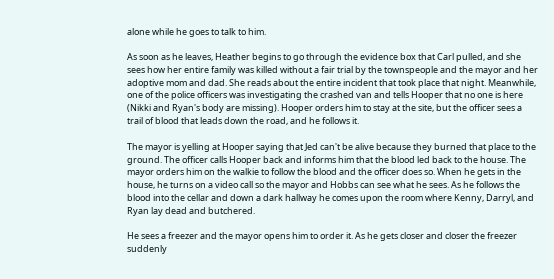alone while he goes to talk to him.

As soon as he leaves, Heather begins to go through the evidence box that Carl pulled, and she sees how her entire family was killed without a fair trial by the townspeople and the mayor and her adoptive mom and dad. She reads about the entire incident that took place that night. Meanwhile, one of the police officers was investigating the crashed van and tells Hooper that no one is here (Nikki and Ryan's body are missing). Hooper orders him to stay at the site, but the officer sees a trail of blood that leads down the road, and he follows it.

The mayor is yelling at Hooper saying that Jed can't be alive because they burned that place to the ground. The officer calls Hooper back and informs him that the blood led back to the house. The mayor orders him on the walkie to follow the blood and the officer does so. When he gets in the house, he turns on a video call so the mayor and Hobbs can see what he sees. As he follows the blood into the cellar and down a dark hallway he comes upon the room where Kenny, Darryl, and Ryan lay dead and butchered.

He sees a freezer and the mayor opens him to order it. As he gets closer and closer the freezer suddenly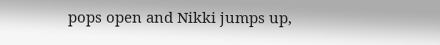pops open and Nikki jumps up,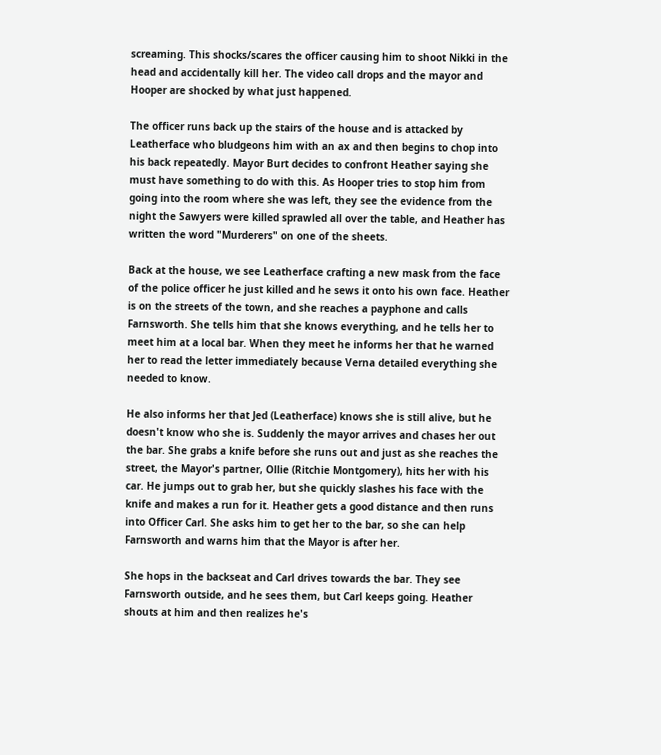screaming. This shocks/scares the officer causing him to shoot Nikki in the head and accidentally kill her. The video call drops and the mayor and Hooper are shocked by what just happened.

The officer runs back up the stairs of the house and is attacked by Leatherface who bludgeons him with an ax and then begins to chop into his back repeatedly. Mayor Burt decides to confront Heather saying she must have something to do with this. As Hooper tries to stop him from going into the room where she was left, they see the evidence from the night the Sawyers were killed sprawled all over the table, and Heather has written the word "Murderers" on one of the sheets.

Back at the house, we see Leatherface crafting a new mask from the face of the police officer he just killed and he sews it onto his own face. Heather is on the streets of the town, and she reaches a payphone and calls Farnsworth. She tells him that she knows everything, and he tells her to meet him at a local bar. When they meet he informs her that he warned her to read the letter immediately because Verna detailed everything she needed to know.

He also informs her that Jed (Leatherface) knows she is still alive, but he doesn't know who she is. Suddenly the mayor arrives and chases her out the bar. She grabs a knife before she runs out and just as she reaches the street, the Mayor's partner, Ollie (Ritchie Montgomery), hits her with his car. He jumps out to grab her, but she quickly slashes his face with the knife and makes a run for it. Heather gets a good distance and then runs into Officer Carl. She asks him to get her to the bar, so she can help Farnsworth and warns him that the Mayor is after her.

She hops in the backseat and Carl drives towards the bar. They see Farnsworth outside, and he sees them, but Carl keeps going. Heather shouts at him and then realizes he's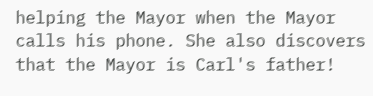helping the Mayor when the Mayor calls his phone. She also discovers that the Mayor is Carl's father!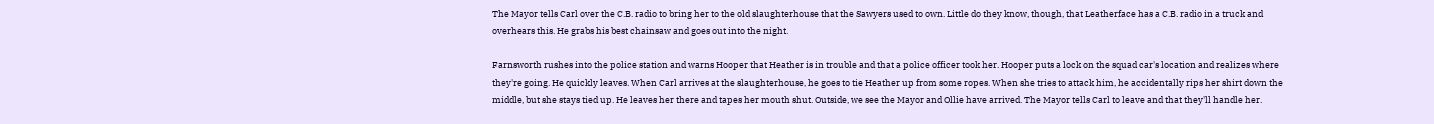The Mayor tells Carl over the C.B. radio to bring her to the old slaughterhouse that the Sawyers used to own. Little do they know, though, that Leatherface has a C.B. radio in a truck and overhears this. He grabs his best chainsaw and goes out into the night.

Farnsworth rushes into the police station and warns Hooper that Heather is in trouble and that a police officer took her. Hooper puts a lock on the squad car's location and realizes where they're going. He quickly leaves. When Carl arrives at the slaughterhouse, he goes to tie Heather up from some ropes. When she tries to attack him, he accidentally rips her shirt down the middle, but she stays tied up. He leaves her there and tapes her mouth shut. Outside, we see the Mayor and Ollie have arrived. The Mayor tells Carl to leave and that they'll handle her.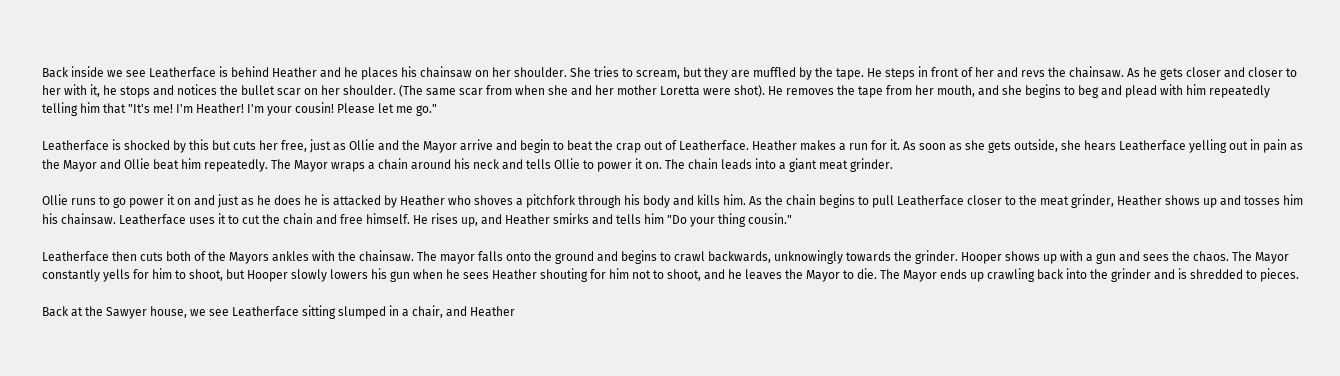Back inside we see Leatherface is behind Heather and he places his chainsaw on her shoulder. She tries to scream, but they are muffled by the tape. He steps in front of her and revs the chainsaw. As he gets closer and closer to her with it, he stops and notices the bullet scar on her shoulder. (The same scar from when she and her mother Loretta were shot). He removes the tape from her mouth, and she begins to beg and plead with him repeatedly telling him that "It's me! I'm Heather! I'm your cousin! Please let me go."

Leatherface is shocked by this but cuts her free, just as Ollie and the Mayor arrive and begin to beat the crap out of Leatherface. Heather makes a run for it. As soon as she gets outside, she hears Leatherface yelling out in pain as the Mayor and Ollie beat him repeatedly. The Mayor wraps a chain around his neck and tells Ollie to power it on. The chain leads into a giant meat grinder.

Ollie runs to go power it on and just as he does he is attacked by Heather who shoves a pitchfork through his body and kills him. As the chain begins to pull Leatherface closer to the meat grinder, Heather shows up and tosses him his chainsaw. Leatherface uses it to cut the chain and free himself. He rises up, and Heather smirks and tells him "Do your thing cousin."

Leatherface then cuts both of the Mayors ankles with the chainsaw. The mayor falls onto the ground and begins to crawl backwards, unknowingly towards the grinder. Hooper shows up with a gun and sees the chaos. The Mayor constantly yells for him to shoot, but Hooper slowly lowers his gun when he sees Heather shouting for him not to shoot, and he leaves the Mayor to die. The Mayor ends up crawling back into the grinder and is shredded to pieces.

Back at the Sawyer house, we see Leatherface sitting slumped in a chair, and Heather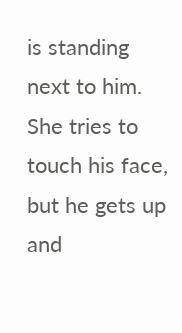is standing next to him. She tries to touch his face, but he gets up and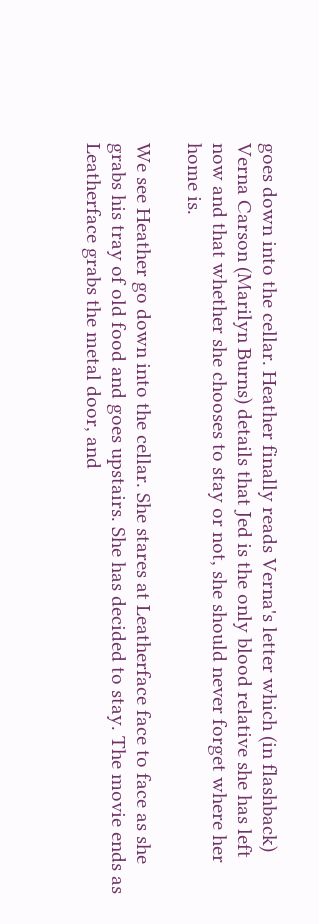goes down into the cellar. Heather finally reads Verna's letter which (in flashback) Verna Carson (Marilyn Burns) details that Jed is the only blood relative she has left now and that whether she chooses to stay or not, she should never forget where her home is.

We see Heather go down into the cellar. She stares at Leatherface face to face as she grabs his tray of old food and goes upstairs. She has decided to stay. The movie ends as Leatherface grabs the metal door, and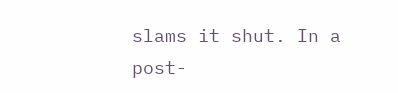slams it shut. In a post-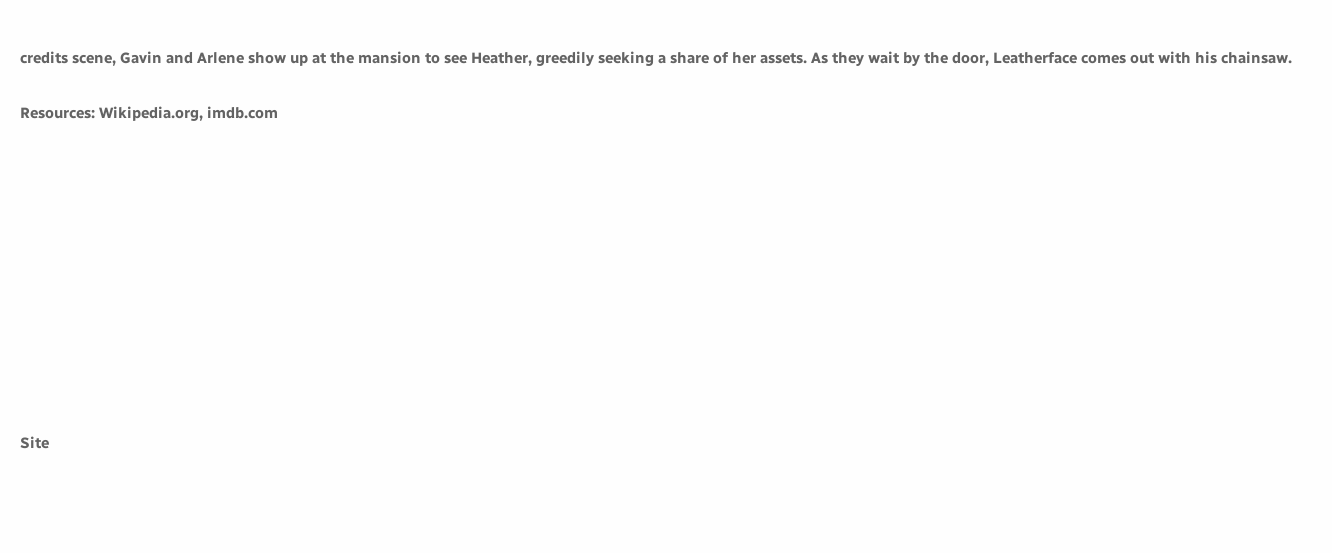credits scene, Gavin and Arlene show up at the mansion to see Heather, greedily seeking a share of her assets. As they wait by the door, Leatherface comes out with his chainsaw.

Resources: Wikipedia.org, imdb.com











Site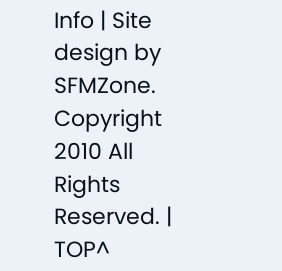Info | Site design by SFMZone. Copyright 2010 All Rights Reserved. | TOP^